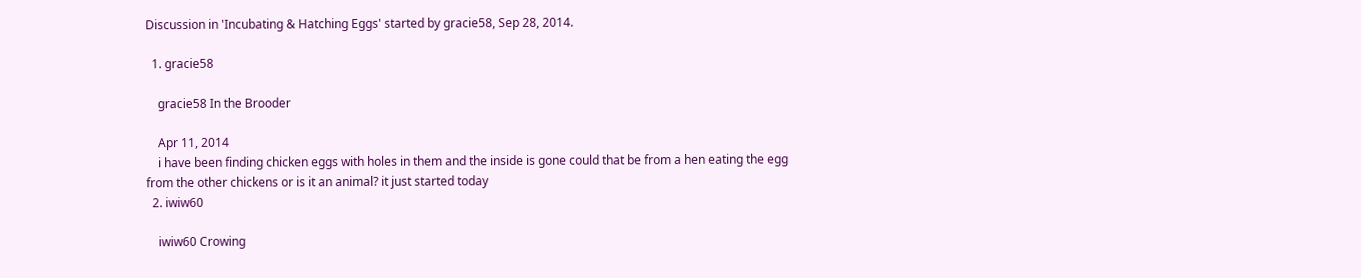Discussion in 'Incubating & Hatching Eggs' started by gracie58, Sep 28, 2014.

  1. gracie58

    gracie58 In the Brooder

    Apr 11, 2014
    i have been finding chicken eggs with holes in them and the inside is gone could that be from a hen eating the egg from the other chickens or is it an animal? it just started today
  2. iwiw60

    iwiw60 Crowing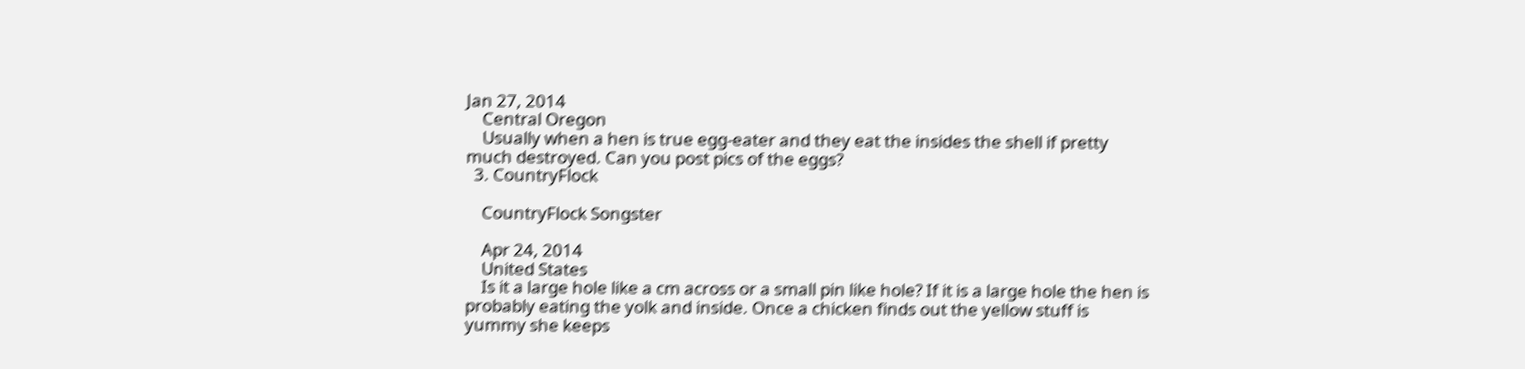Jan 27, 2014
    Central Oregon
    Usually when a hen is true egg-eater and they eat the insides the shell if pretty much destroyed. Can you post pics of the eggs?
  3. CountryFlock

    CountryFlock Songster

    Apr 24, 2014
    United States
    Is it a large hole like a cm across or a small pin like hole? If it is a large hole the hen is probably eating the yolk and inside. Once a chicken finds out the yellow stuff is yummy she keeps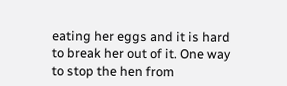eating her eggs and it is hard to break her out of it. One way to stop the hen from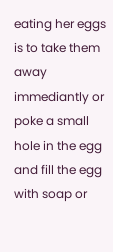eating her eggs is to take them away immediantly or poke a small hole in the egg and fill the egg with soap or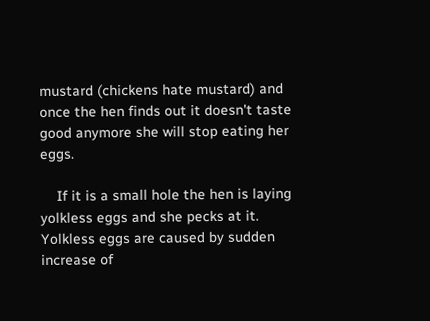mustard (chickens hate mustard) and once the hen finds out it doesn't taste good anymore she will stop eating her eggs.

    If it is a small hole the hen is laying yolkless eggs and she pecks at it. Yolkless eggs are caused by sudden increase of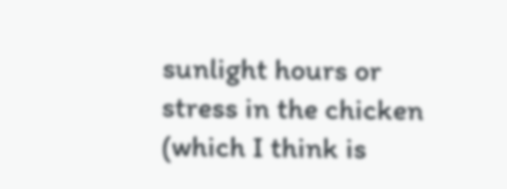sunlight hours or stress in the chicken (which I think is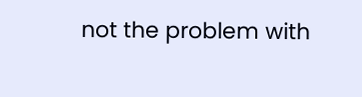not the problem with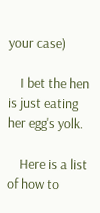your case)

    I bet the hen is just eating her egg's yolk.

    Here is a list of how to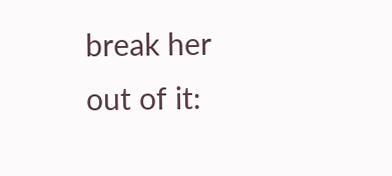break her out of it: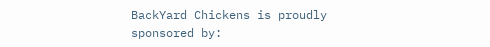BackYard Chickens is proudly sponsored by: